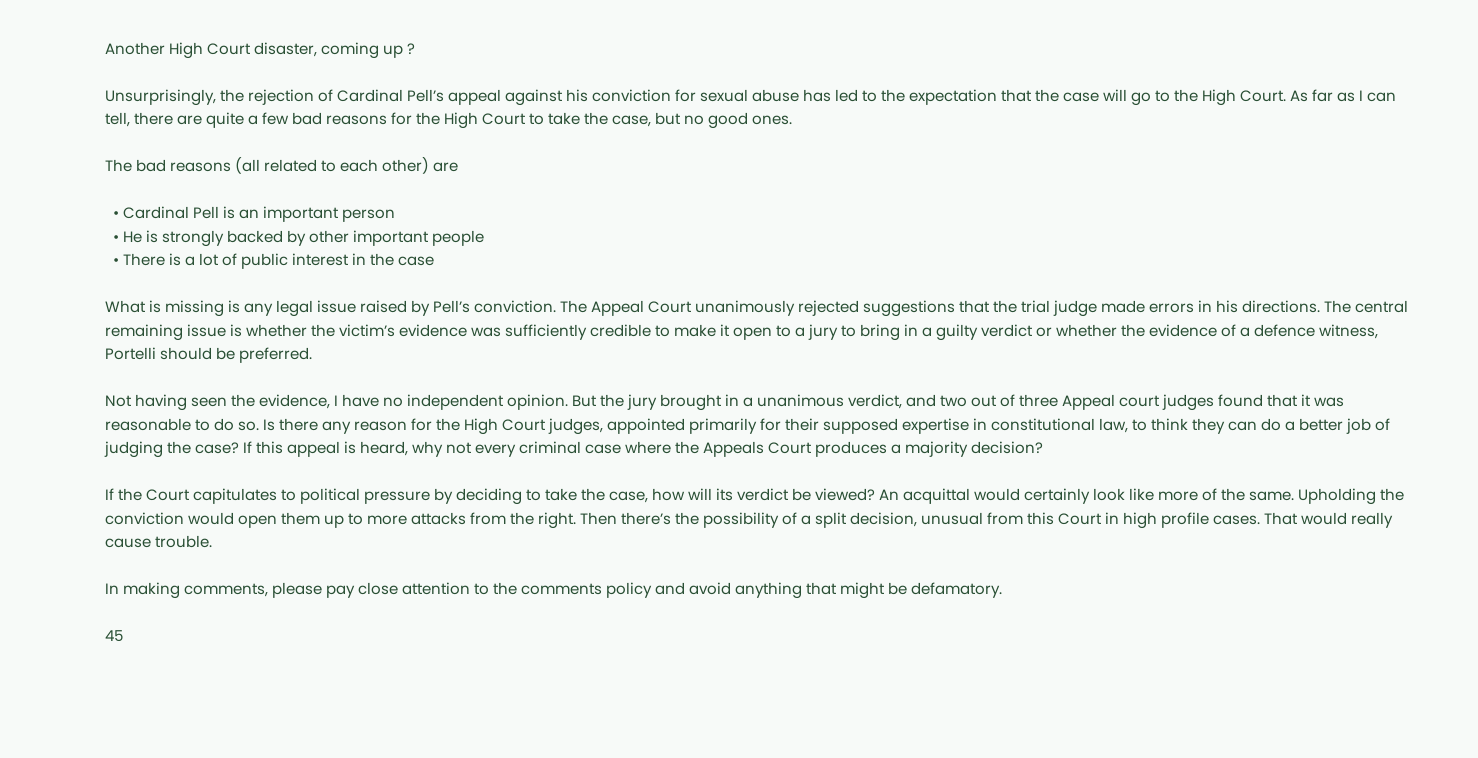Another High Court disaster, coming up ?

Unsurprisingly, the rejection of Cardinal Pell’s appeal against his conviction for sexual abuse has led to the expectation that the case will go to the High Court. As far as I can tell, there are quite a few bad reasons for the High Court to take the case, but no good ones.

The bad reasons (all related to each other) are

  • Cardinal Pell is an important person
  • He is strongly backed by other important people
  • There is a lot of public interest in the case

What is missing is any legal issue raised by Pell’s conviction. The Appeal Court unanimously rejected suggestions that the trial judge made errors in his directions. The central remaining issue is whether the victim’s evidence was sufficiently credible to make it open to a jury to bring in a guilty verdict or whether the evidence of a defence witness, Portelli should be preferred.

Not having seen the evidence, I have no independent opinion. But the jury brought in a unanimous verdict, and two out of three Appeal court judges found that it was reasonable to do so. Is there any reason for the High Court judges, appointed primarily for their supposed expertise in constitutional law, to think they can do a better job of judging the case? If this appeal is heard, why not every criminal case where the Appeals Court produces a majority decision?

If the Court capitulates to political pressure by deciding to take the case, how will its verdict be viewed? An acquittal would certainly look like more of the same. Upholding the conviction would open them up to more attacks from the right. Then there’s the possibility of a split decision, unusual from this Court in high profile cases. That would really cause trouble.

In making comments, please pay close attention to the comments policy and avoid anything that might be defamatory.

45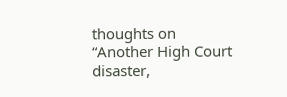thoughts on “Another High Court disaster,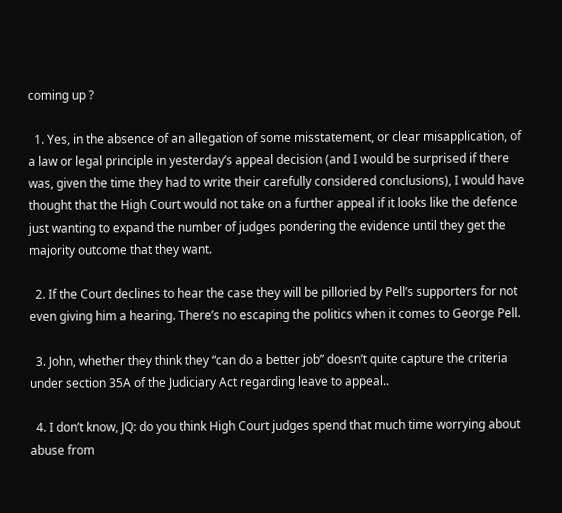coming up ?

  1. Yes, in the absence of an allegation of some misstatement, or clear misapplication, of a law or legal principle in yesterday’s appeal decision (and I would be surprised if there was, given the time they had to write their carefully considered conclusions), I would have thought that the High Court would not take on a further appeal if it looks like the defence just wanting to expand the number of judges pondering the evidence until they get the majority outcome that they want.

  2. If the Court declines to hear the case they will be pilloried by Pell’s supporters for not even giving him a hearing. There’s no escaping the politics when it comes to George Pell.

  3. John, whether they think they “can do a better job” doesn’t quite capture the criteria under section 35A of the Judiciary Act regarding leave to appeal..

  4. I don’t know, JQ: do you think High Court judges spend that much time worrying about abuse from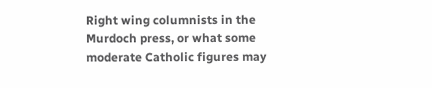Right wing columnists in the Murdoch press, or what some moderate Catholic figures may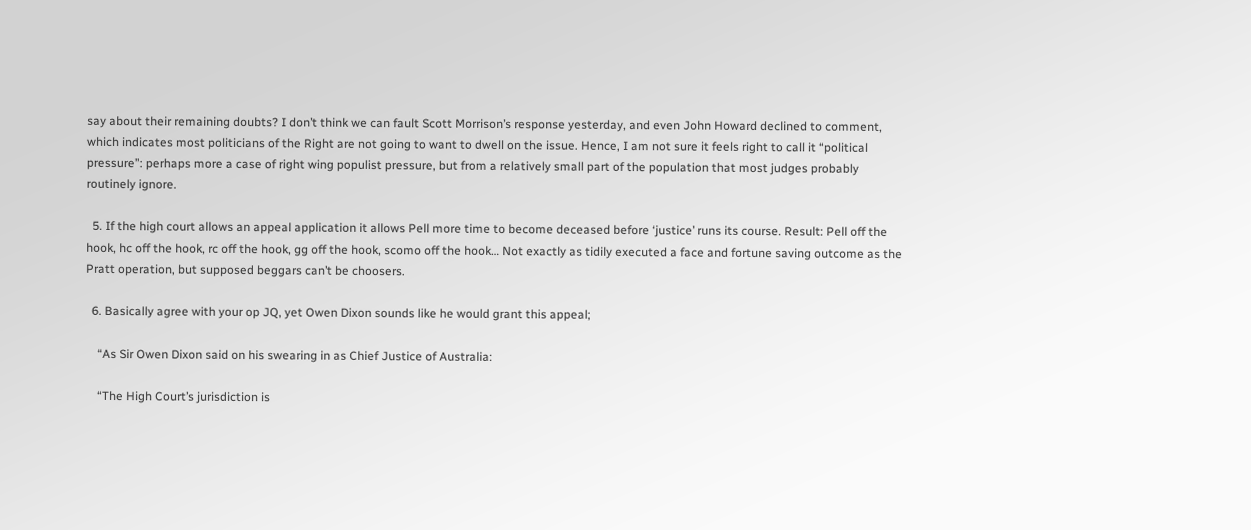say about their remaining doubts? I don’t think we can fault Scott Morrison’s response yesterday, and even John Howard declined to comment, which indicates most politicians of the Right are not going to want to dwell on the issue. Hence, I am not sure it feels right to call it “political pressure”: perhaps more a case of right wing populist pressure, but from a relatively small part of the population that most judges probably routinely ignore.

  5. If the high court allows an appeal application it allows Pell more time to become deceased before ‘justice’ runs its course. Result: Pell off the hook, hc off the hook, rc off the hook, gg off the hook, scomo off the hook… Not exactly as tidily executed a face and fortune saving outcome as the Pratt operation, but supposed beggars can’t be choosers.

  6. Basically agree with your op JQ, yet Owen Dixon sounds like he would grant this appeal;

    “As Sir Owen Dixon said on his swearing in as Chief Justice of Australia:

    “The High Court’s jurisdiction is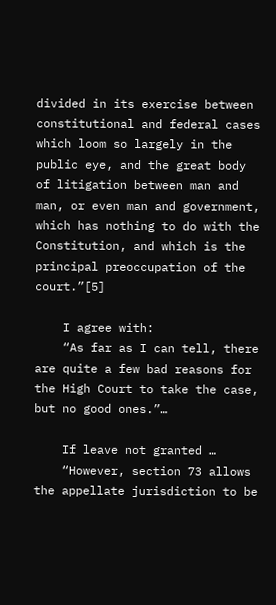divided in its exercise between constitutional and federal cases which loom so largely in the public eye, and the great body of litigation between man and man, or even man and government, which has nothing to do with the Constitution, and which is the principal preoccupation of the court.”[5]

    I agree with:
    “As far as I can tell, there are quite a few bad reasons for the High Court to take the case, but no good ones.”…

    If leave not granted …
    “However, section 73 allows the appellate jurisdiction to be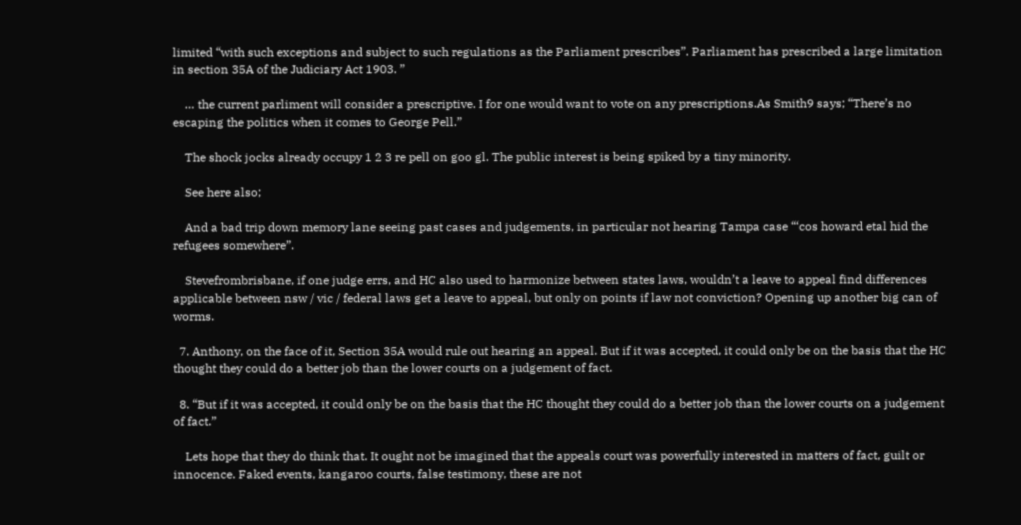limited “with such exceptions and subject to such regulations as the Parliament prescribes”. Parliament has prescribed a large limitation in section 35A of the Judiciary Act 1903. ”

    … the current parliment will consider a prescriptive. I for one would want to vote on any prescriptions.As Smith9 says; “There’s no escaping the politics when it comes to George Pell.”

    The shock jocks already occupy 1 2 3 re pell on goo gl. The public interest is being spiked by a tiny minority.

    See here also;

    And a bad trip down memory lane seeing past cases and judgements, in particular not hearing Tampa case “‘cos howard etal hid the refugees somewhere”.

    Stevefrombrisbane, if one judge errs, and HC also used to harmonize between states laws, wouldn’t a leave to appeal find differences applicable between nsw / vic / federal laws get a leave to appeal, but only on points if law not conviction? Opening up another big can of worms.

  7. Anthony, on the face of it, Section 35A would rule out hearing an appeal. But if it was accepted, it could only be on the basis that the HC thought they could do a better job than the lower courts on a judgement of fact.

  8. “But if it was accepted, it could only be on the basis that the HC thought they could do a better job than the lower courts on a judgement of fact.”

    Lets hope that they do think that. It ought not be imagined that the appeals court was powerfully interested in matters of fact, guilt or innocence. Faked events, kangaroo courts, false testimony, these are not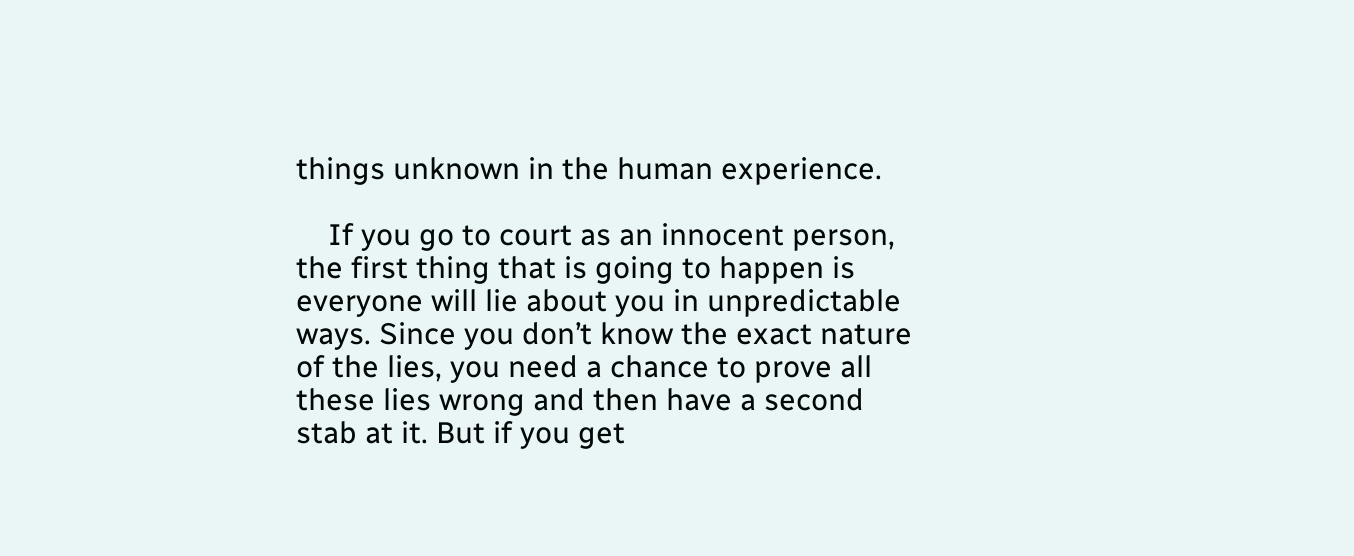things unknown in the human experience.

    If you go to court as an innocent person, the first thing that is going to happen is everyone will lie about you in unpredictable ways. Since you don’t know the exact nature of the lies, you need a chance to prove all these lies wrong and then have a second stab at it. But if you get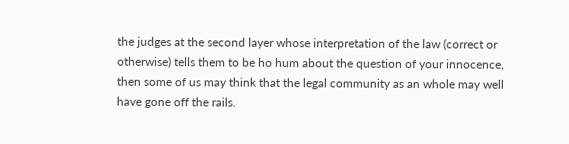the judges at the second layer whose interpretation of the law (correct or otherwise) tells them to be ho hum about the question of your innocence, then some of us may think that the legal community as an whole may well have gone off the rails.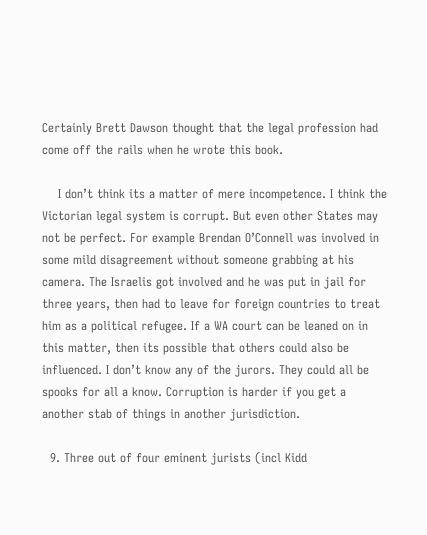Certainly Brett Dawson thought that the legal profession had come off the rails when he wrote this book.

    I don’t think its a matter of mere incompetence. I think the Victorian legal system is corrupt. But even other States may not be perfect. For example Brendan O’Connell was involved in some mild disagreement without someone grabbing at his camera. The Israelis got involved and he was put in jail for three years, then had to leave for foreign countries to treat him as a political refugee. If a WA court can be leaned on in this matter, then its possible that others could also be influenced. I don’t know any of the jurors. They could all be spooks for all a know. Corruption is harder if you get a another stab of things in another jurisdiction.

  9. Three out of four eminent jurists (incl Kidd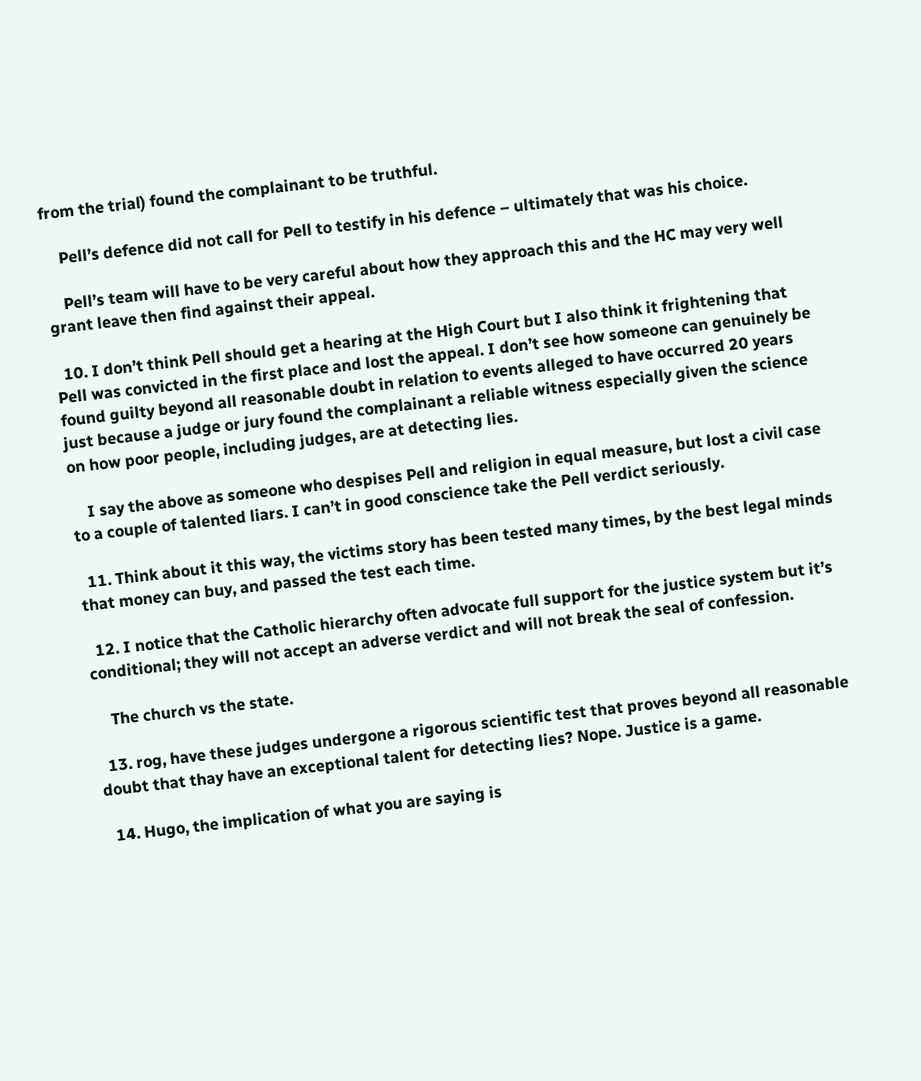from the trial) found the complainant to be truthful.

    Pell’s defence did not call for Pell to testify in his defence – ultimately that was his choice.

    Pell’s team will have to be very careful about how they approach this and the HC may very well grant leave then find against their appeal.

  10. I don’t think Pell should get a hearing at the High Court but I also think it frightening that Pell was convicted in the first place and lost the appeal. I don’t see how someone can genuinely be found guilty beyond all reasonable doubt in relation to events alleged to have occurred 20 years just because a judge or jury found the complainant a reliable witness especially given the science on how poor people, including judges, are at detecting lies.

    I say the above as someone who despises Pell and religion in equal measure, but lost a civil case to a couple of talented liars. I can’t in good conscience take the Pell verdict seriously.

  11. Think about it this way, the victims story has been tested many times, by the best legal minds that money can buy, and passed the test each time.

  12. I notice that the Catholic hierarchy often advocate full support for the justice system but it’s conditional; they will not accept an adverse verdict and will not break the seal of confession.

    The church vs the state.

  13. rog, have these judges undergone a rigorous scientific test that proves beyond all reasonable doubt that thay have an exceptional talent for detecting lies? Nope. Justice is a game.

  14. Hugo, the implication of what you are saying is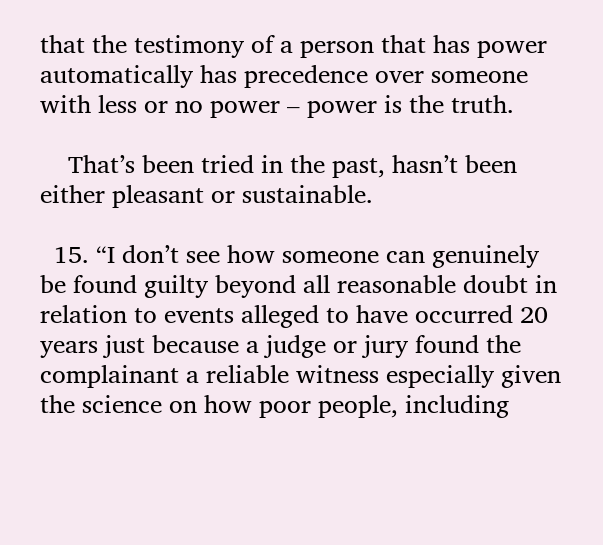that the testimony of a person that has power automatically has precedence over someone with less or no power – power is the truth.

    That’s been tried in the past, hasn’t been either pleasant or sustainable.

  15. “I don’t see how someone can genuinely be found guilty beyond all reasonable doubt in relation to events alleged to have occurred 20 years just because a judge or jury found the complainant a reliable witness especially given the science on how poor people, including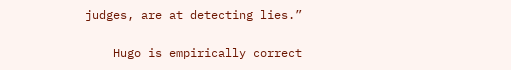judges, are at detecting lies.”

    Hugo is empirically correct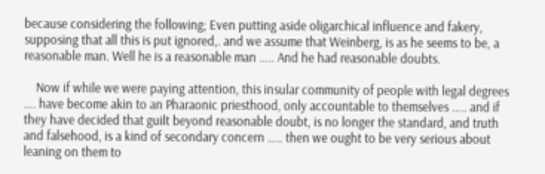because considering the following; Even putting aside oligarchical influence and fakery, supposing that all this is put ignored,. and we assume that Weinberg, is as he seems to be, a reasonable man. Well he is a reasonable man ….. And he had reasonable doubts.

    Now if while we were paying attention, this insular community of people with legal degrees …. have become akin to an Pharaonic priesthood, only accountable to themselves ….. and if they have decided that guilt beyond reasonable doubt, is no longer the standard, and truth and falsehood, is a kind of secondary concern ….. then we ought to be very serious about leaning on them to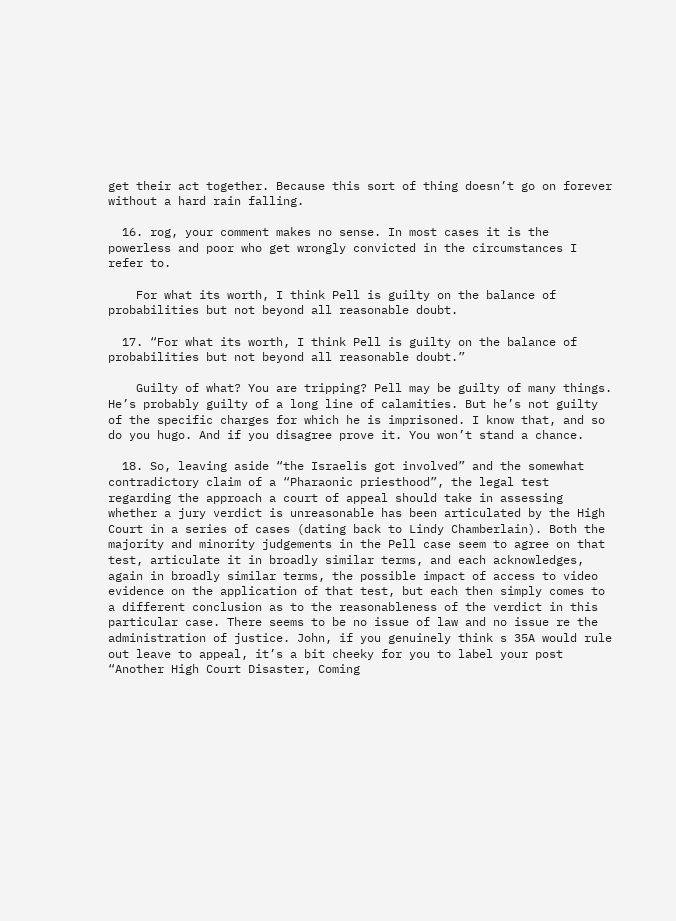get their act together. Because this sort of thing doesn’t go on forever without a hard rain falling.

  16. rog, your comment makes no sense. In most cases it is the powerless and poor who get wrongly convicted in the circumstances I refer to.

    For what its worth, I think Pell is guilty on the balance of probabilities but not beyond all reasonable doubt.

  17. “For what its worth, I think Pell is guilty on the balance of probabilities but not beyond all reasonable doubt.”

    Guilty of what? You are tripping? Pell may be guilty of many things. He’s probably guilty of a long line of calamities. But he’s not guilty of the specific charges for which he is imprisoned. I know that, and so do you hugo. And if you disagree prove it. You won’t stand a chance.

  18. So, leaving aside “the Israelis got involved” and the somewhat contradictory claim of a “Pharaonic priesthood”, the legal test regarding the approach a court of appeal should take in assessing whether a jury verdict is unreasonable has been articulated by the High Court in a series of cases (dating back to Lindy Chamberlain). Both the majority and minority judgements in the Pell case seem to agree on that test, articulate it in broadly similar terms, and each acknowledges, again in broadly similar terms, the possible impact of access to video evidence on the application of that test, but each then simply comes to a different conclusion as to the reasonableness of the verdict in this particular case. There seems to be no issue of law and no issue re the administration of justice. John, if you genuinely think s 35A would rule out leave to appeal, it’s a bit cheeky for you to label your post “Another High Court Disaster, Coming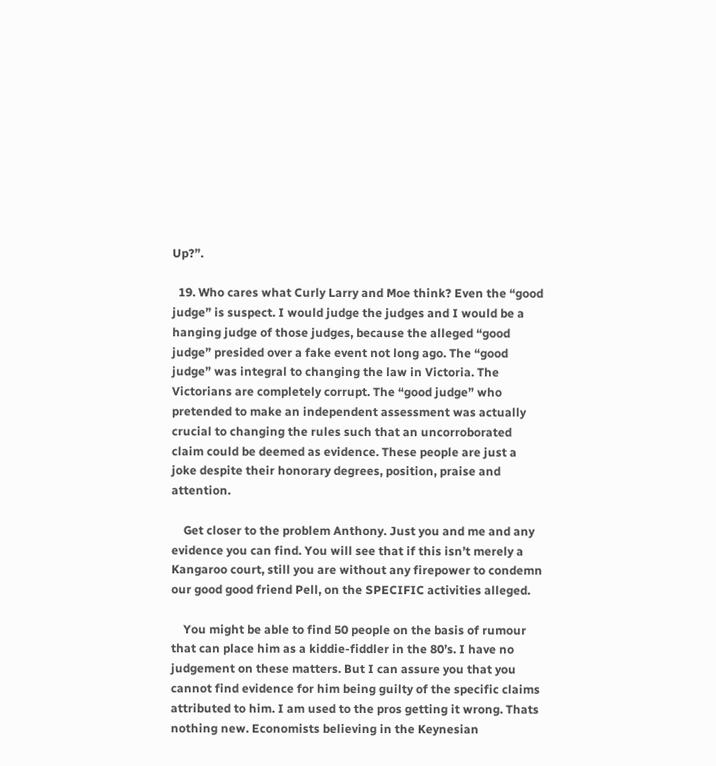Up?”.

  19. Who cares what Curly Larry and Moe think? Even the “good judge” is suspect. I would judge the judges and I would be a hanging judge of those judges, because the alleged “good judge” presided over a fake event not long ago. The “good judge” was integral to changing the law in Victoria. The Victorians are completely corrupt. The “good judge” who pretended to make an independent assessment was actually crucial to changing the rules such that an uncorroborated claim could be deemed as evidence. These people are just a joke despite their honorary degrees, position, praise and attention.

    Get closer to the problem Anthony. Just you and me and any evidence you can find. You will see that if this isn’t merely a Kangaroo court, still you are without any firepower to condemn our good good friend Pell, on the SPECIFIC activities alleged.

    You might be able to find 50 people on the basis of rumour that can place him as a kiddie-fiddler in the 80’s. I have no judgement on these matters. But I can assure you that you cannot find evidence for him being guilty of the specific claims attributed to him. I am used to the pros getting it wrong. Thats nothing new. Economists believing in the Keynesian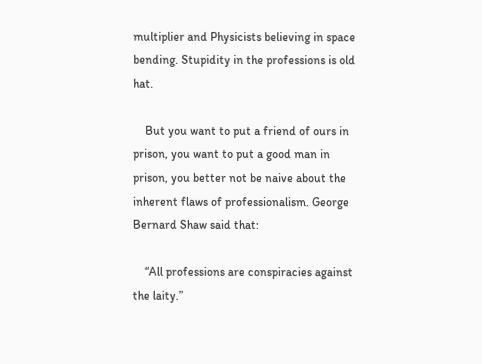multiplier and Physicists believing in space bending. Stupidity in the professions is old hat.

    But you want to put a friend of ours in prison, you want to put a good man in prison, you better not be naive about the inherent flaws of professionalism. George Bernard Shaw said that:

    “All professions are conspiracies against the laity.”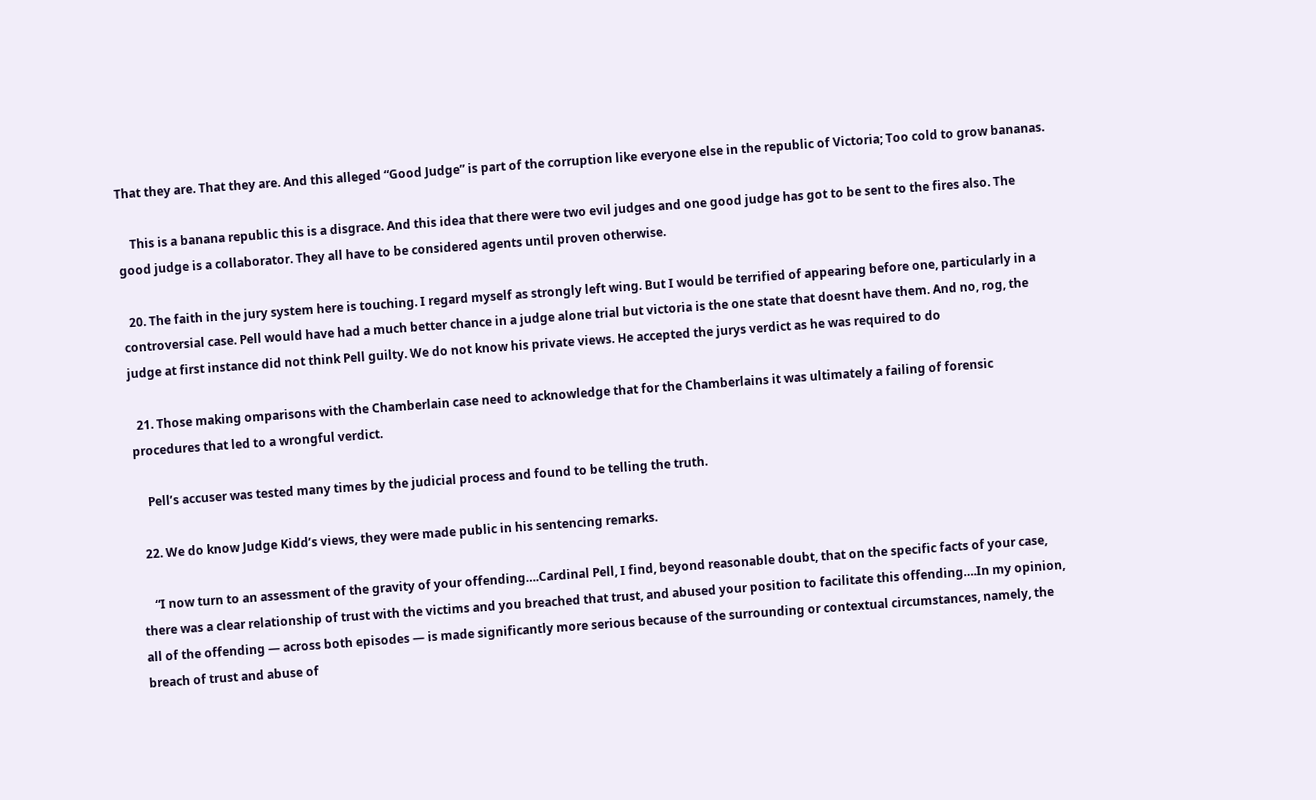That they are. That they are. And this alleged “Good Judge” is part of the corruption like everyone else in the republic of Victoria; Too cold to grow bananas.

    This is a banana republic this is a disgrace. And this idea that there were two evil judges and one good judge has got to be sent to the fires also. The good judge is a collaborator. They all have to be considered agents until proven otherwise.

  20. The faith in the jury system here is touching. I regard myself as strongly left wing. But I would be terrified of appearing before one, particularly in a controversial case. Pell would have had a much better chance in a judge alone trial but victoria is the one state that doesnt have them. And no, rog, the judge at first instance did not think Pell guilty. We do not know his private views. He accepted the jurys verdict as he was required to do

  21. Those making omparisons with the Chamberlain case need to acknowledge that for the Chamberlains it was ultimately a failing of forensic procedures that led to a wrongful verdict.

    Pell’s accuser was tested many times by the judicial process and found to be telling the truth.

  22. We do know Judge Kidd’s views, they were made public in his sentencing remarks.

    “I now turn to an assessment of the gravity of your offending….Cardinal Pell, I find, beyond reasonable doubt, that on the specific facts of your case, there was a clear relationship of trust with the victims and you breached that trust, and abused your position to facilitate this offending….In my opinion, all of the offending — across both episodes — is made significantly more serious because of the surrounding or contextual circumstances, namely, the breach of trust and abuse of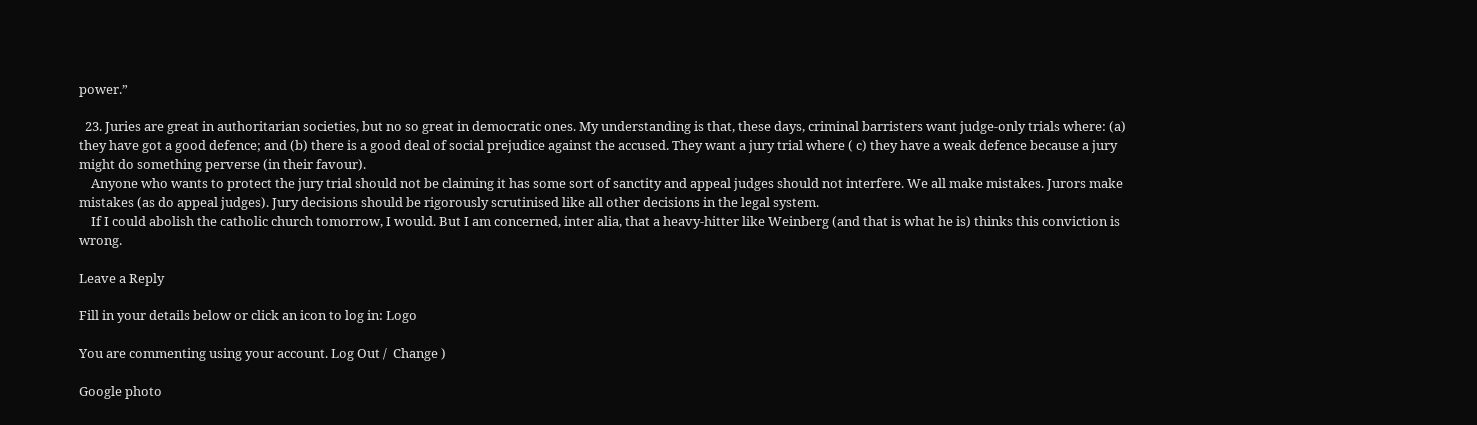power.”

  23. Juries are great in authoritarian societies, but no so great in democratic ones. My understanding is that, these days, criminal barristers want judge-only trials where: (a) they have got a good defence; and (b) there is a good deal of social prejudice against the accused. They want a jury trial where ( c) they have a weak defence because a jury might do something perverse (in their favour).
    Anyone who wants to protect the jury trial should not be claiming it has some sort of sanctity and appeal judges should not interfere. We all make mistakes. Jurors make mistakes (as do appeal judges). Jury decisions should be rigorously scrutinised like all other decisions in the legal system.
    If I could abolish the catholic church tomorrow, I would. But I am concerned, inter alia, that a heavy-hitter like Weinberg (and that is what he is) thinks this conviction is wrong.

Leave a Reply

Fill in your details below or click an icon to log in: Logo

You are commenting using your account. Log Out /  Change )

Google photo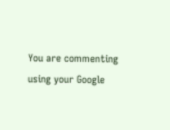You are commenting using your Google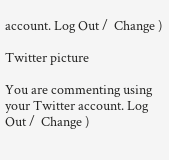account. Log Out /  Change )

Twitter picture

You are commenting using your Twitter account. Log Out /  Change )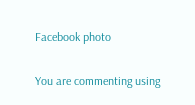Facebook photo

You are commenting using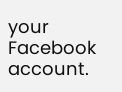your Facebook account.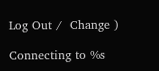Log Out /  Change )

Connecting to %s